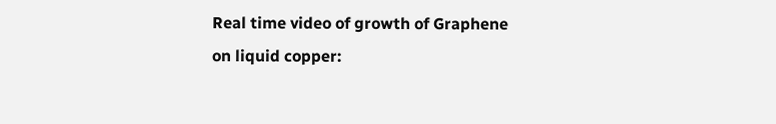Real time video of growth of Graphene on liquid copper: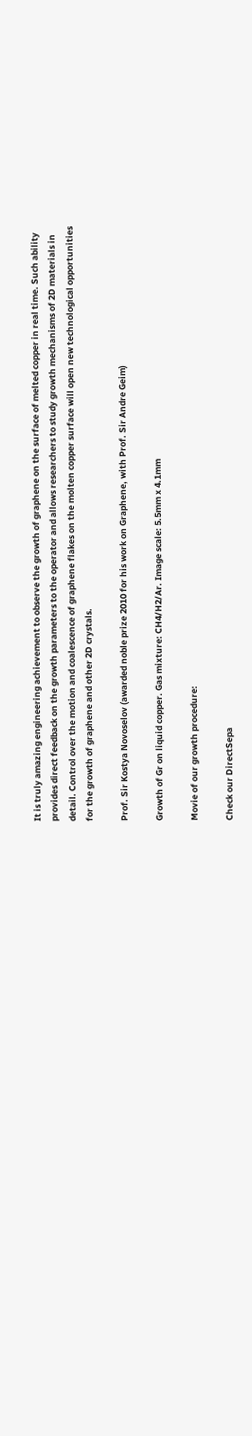It is truly amazing engineering achievement to observe the growth of graphene on the surface of melted copper in real time. Such ability provides direct feedback on the growth parameters to the operator and allows researchers to study growth mechanisms of 2D materials in detail. Control over the motion and coalescence of graphene flakes on the molten copper surface will open new technological opportunities for the growth of graphene and other 2D crystals.

Prof. Sir Kostya Novoselov (awarded noble prize 2010 for his work on Graphene, with Prof. Sir Andre Geim)

Growth of Gr on liquid copper. Gas mixture: CH4/H2/Ar. Image scale: 5.5mm x 4.1mm

Movie of our growth procedure:

Check our DirectSepa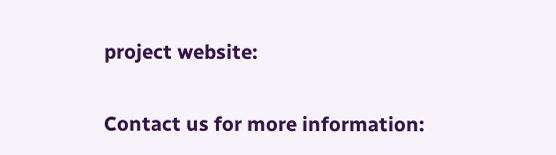project website:

Contact us for more information: